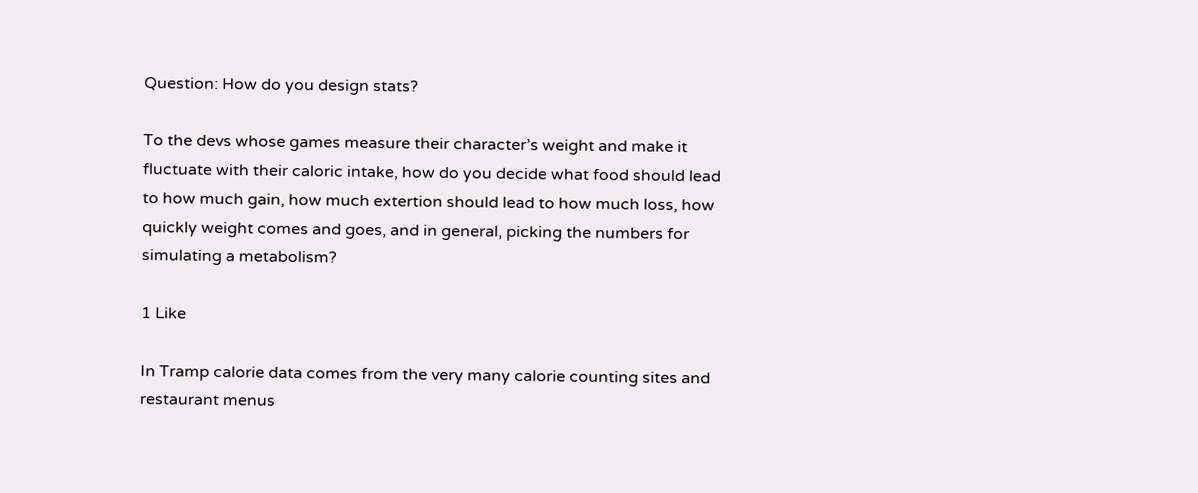Question: How do you design stats?

To the devs whose games measure their character’s weight and make it fluctuate with their caloric intake, how do you decide what food should lead to how much gain, how much extertion should lead to how much loss, how quickly weight comes and goes, and in general, picking the numbers for simulating a metabolism?

1 Like

In Tramp calorie data comes from the very many calorie counting sites and restaurant menus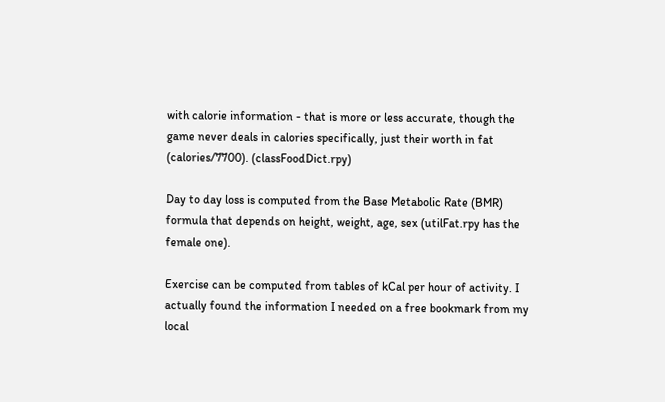with calorie information - that is more or less accurate, though the game never deals in calories specifically, just their worth in fat (calories/7700). (classFoodDict.rpy)

Day to day loss is computed from the Base Metabolic Rate (BMR) formula that depends on height, weight, age, sex (utilFat.rpy has the female one).

Exercise can be computed from tables of kCal per hour of activity. I actually found the information I needed on a free bookmark from my local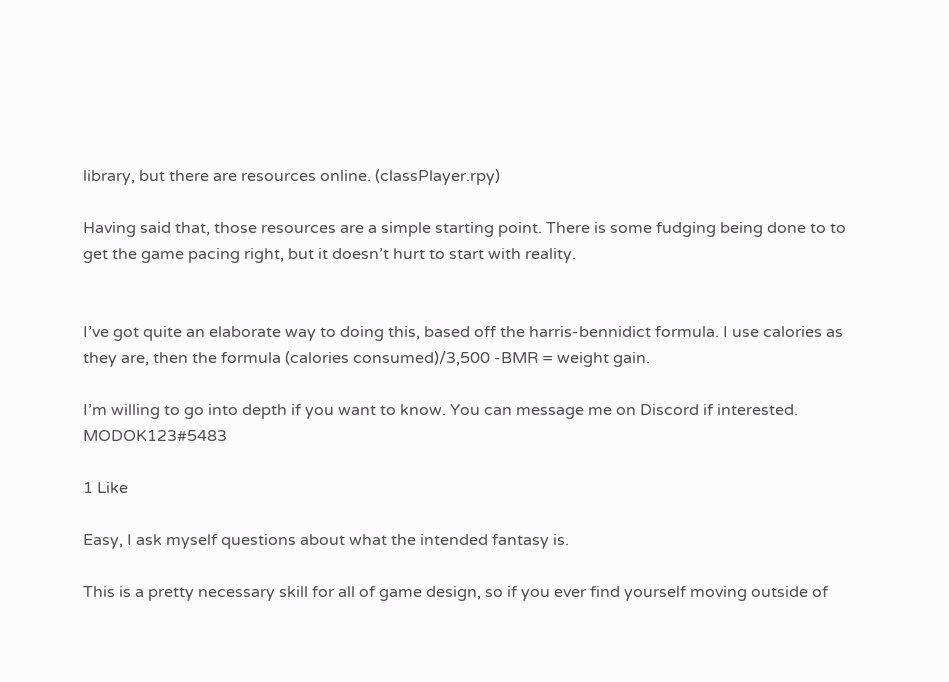library, but there are resources online. (classPlayer.rpy)

Having said that, those resources are a simple starting point. There is some fudging being done to to get the game pacing right, but it doesn’t hurt to start with reality.


I’ve got quite an elaborate way to doing this, based off the harris-bennidict formula. I use calories as they are, then the formula (calories consumed)/3,500 -BMR = weight gain.

I’m willing to go into depth if you want to know. You can message me on Discord if interested. MODOK123#5483

1 Like

Easy, I ask myself questions about what the intended fantasy is.

This is a pretty necessary skill for all of game design, so if you ever find yourself moving outside of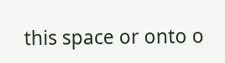this space or onto o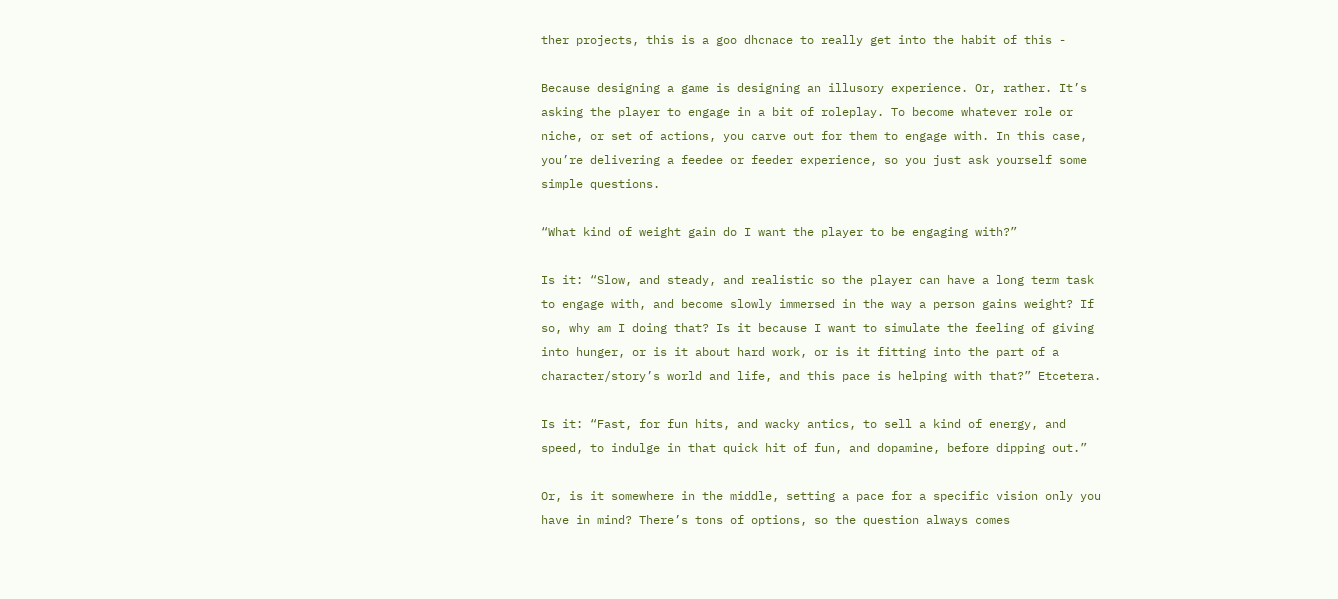ther projects, this is a goo dhcnace to really get into the habit of this -

Because designing a game is designing an illusory experience. Or, rather. It’s asking the player to engage in a bit of roleplay. To become whatever role or niche, or set of actions, you carve out for them to engage with. In this case, you’re delivering a feedee or feeder experience, so you just ask yourself some simple questions.

“What kind of weight gain do I want the player to be engaging with?”

Is it: “Slow, and steady, and realistic so the player can have a long term task to engage with, and become slowly immersed in the way a person gains weight? If so, why am I doing that? Is it because I want to simulate the feeling of giving into hunger, or is it about hard work, or is it fitting into the part of a character/story’s world and life, and this pace is helping with that?” Etcetera.

Is it: “Fast, for fun hits, and wacky antics, to sell a kind of energy, and speed, to indulge in that quick hit of fun, and dopamine, before dipping out.”

Or, is it somewhere in the middle, setting a pace for a specific vision only you have in mind? There’s tons of options, so the question always comes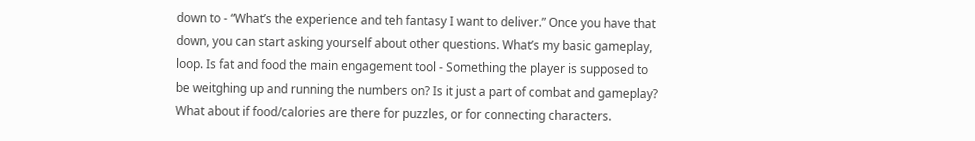down to - “What’s the experience and teh fantasy I want to deliver.” Once you have that down, you can start asking yourself about other questions. What’s my basic gameplay, loop. Is fat and food the main engagement tool - Something the player is supposed to be weitghing up and running the numbers on? Is it just a part of combat and gameplay? What about if food/calories are there for puzzles, or for connecting characters.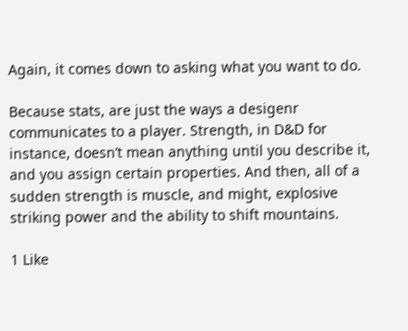Again, it comes down to asking what you want to do.

Because stats, are just the ways a desigenr communicates to a player. Strength, in D&D for instance, doesn’t mean anything until you describe it, and you assign certain properties. And then, all of a sudden strength is muscle, and might, explosive striking power and the ability to shift mountains.

1 Like